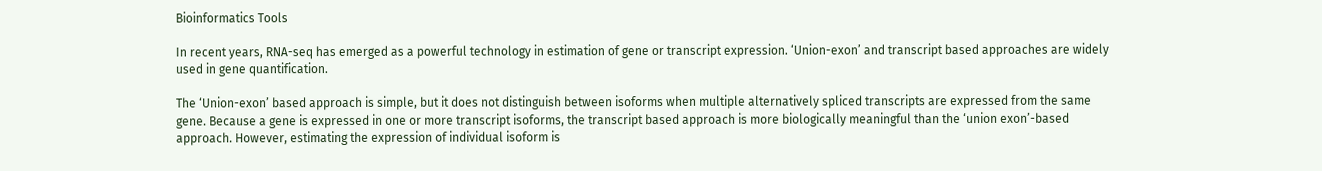Bioinformatics Tools

In recent years, RNA-seq has emerged as a powerful technology in estimation of gene or transcript expression. ‘Union-exon’ and transcript based approaches are widely used in gene quantification.

The ‘Union-exon’ based approach is simple, but it does not distinguish between isoforms when multiple alternatively spliced transcripts are expressed from the same gene. Because a gene is expressed in one or more transcript isoforms, the transcript based approach is more biologically meaningful than the ‘union exon’-based approach. However, estimating the expression of individual isoform is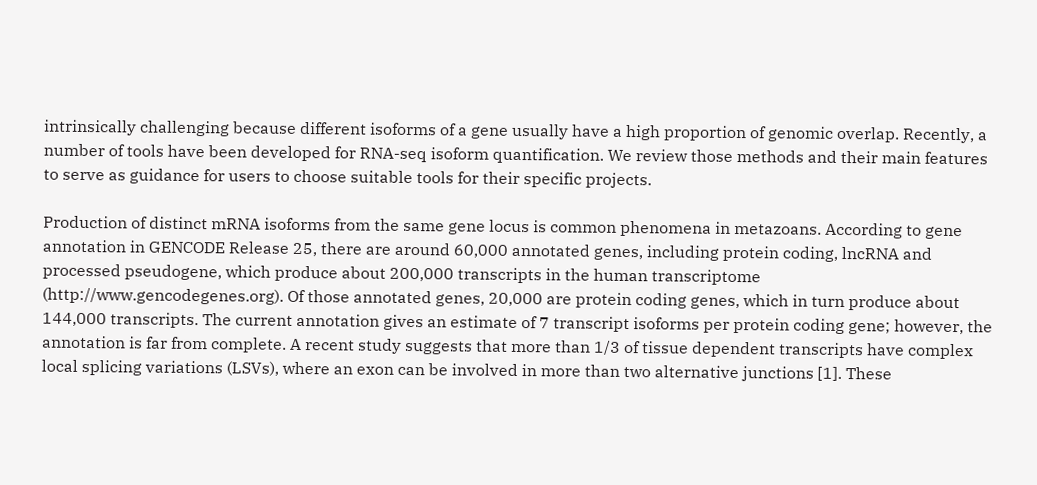intrinsically challenging because different isoforms of a gene usually have a high proportion of genomic overlap. Recently, a number of tools have been developed for RNA-seq isoform quantification. We review those methods and their main features to serve as guidance for users to choose suitable tools for their specific projects.

Production of distinct mRNA isoforms from the same gene locus is common phenomena in metazoans. According to gene annotation in GENCODE Release 25, there are around 60,000 annotated genes, including protein coding, lncRNA and processed pseudogene, which produce about 200,000 transcripts in the human transcriptome (http://www.gencodegenes.org). Of those annotated genes, 20,000 are protein coding genes, which in turn produce about 144,000 transcripts. The current annotation gives an estimate of 7 transcript isoforms per protein coding gene; however, the annotation is far from complete. A recent study suggests that more than 1/3 of tissue dependent transcripts have complex local splicing variations (LSVs), where an exon can be involved in more than two alternative junctions [1]. These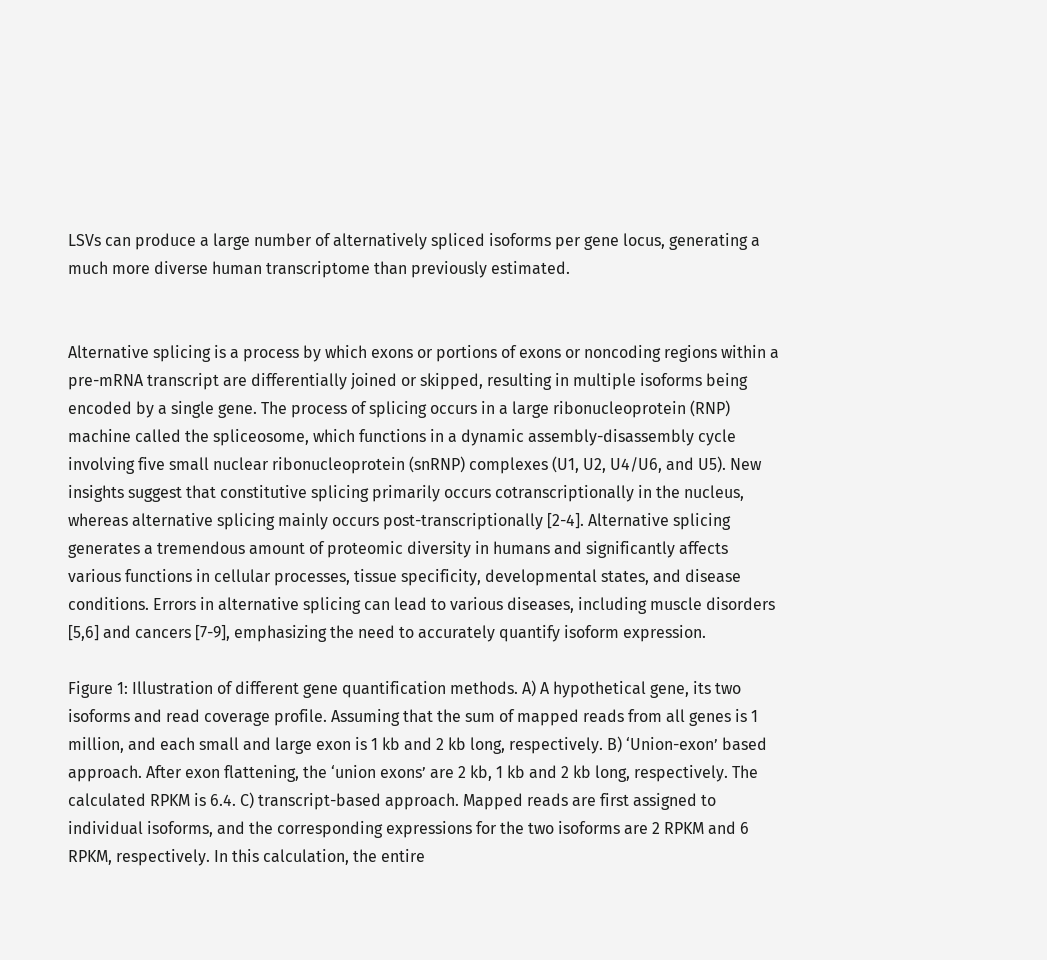LSVs can produce a large number of alternatively spliced isoforms per gene locus, generating a much more diverse human transcriptome than previously estimated.


Alternative splicing is a process by which exons or portions of exons or noncoding regions within a pre-mRNA transcript are differentially joined or skipped, resulting in multiple isoforms being encoded by a single gene. The process of splicing occurs in a large ribonucleoprotein (RNP) machine called the spliceosome, which functions in a dynamic assembly-disassembly cycle involving five small nuclear ribonucleoprotein (snRNP) complexes (U1, U2, U4/U6, and U5). New insights suggest that constitutive splicing primarily occurs cotranscriptionally in the nucleus, whereas alternative splicing mainly occurs post-transcriptionally [2-4]. Alternative splicing generates a tremendous amount of proteomic diversity in humans and significantly affects various functions in cellular processes, tissue specificity, developmental states, and disease conditions. Errors in alternative splicing can lead to various diseases, including muscle disorders [5,6] and cancers [7-9], emphasizing the need to accurately quantify isoform expression.

Figure 1: Illustration of different gene quantification methods. A) A hypothetical gene, its two isoforms and read coverage profile. Assuming that the sum of mapped reads from all genes is 1 million, and each small and large exon is 1 kb and 2 kb long, respectively. B) ‘Union-exon’ based approach. After exon flattening, the ‘union exons’ are 2 kb, 1 kb and 2 kb long, respectively. The calculated RPKM is 6.4. C) transcript-based approach. Mapped reads are first assigned to individual isoforms, and the corresponding expressions for the two isoforms are 2 RPKM and 6 RPKM, respectively. In this calculation, the entire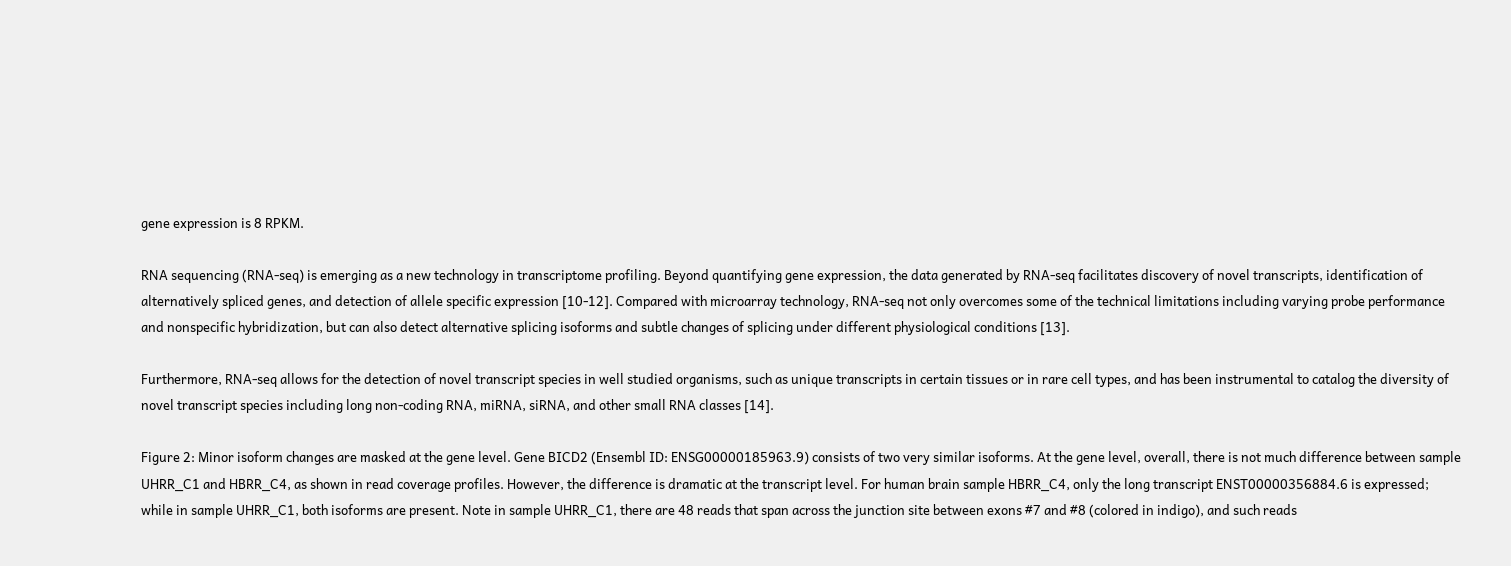gene expression is 8 RPKM.

RNA sequencing (RNA-seq) is emerging as a new technology in transcriptome profiling. Beyond quantifying gene expression, the data generated by RNA-seq facilitates discovery of novel transcripts, identification of alternatively spliced genes, and detection of allele specific expression [10-12]. Compared with microarray technology, RNA-seq not only overcomes some of the technical limitations including varying probe performance and nonspecific hybridization, but can also detect alternative splicing isoforms and subtle changes of splicing under different physiological conditions [13].

Furthermore, RNA-seq allows for the detection of novel transcript species in well studied organisms, such as unique transcripts in certain tissues or in rare cell types, and has been instrumental to catalog the diversity of novel transcript species including long non-coding RNA, miRNA, siRNA, and other small RNA classes [14].

Figure 2: Minor isoform changes are masked at the gene level. Gene BICD2 (Ensembl ID: ENSG00000185963.9) consists of two very similar isoforms. At the gene level, overall, there is not much difference between sample UHRR_C1 and HBRR_C4, as shown in read coverage profiles. However, the difference is dramatic at the transcript level. For human brain sample HBRR_C4, only the long transcript ENST00000356884.6 is expressed; while in sample UHRR_C1, both isoforms are present. Note in sample UHRR_C1, there are 48 reads that span across the junction site between exons #7 and #8 (colored in indigo), and such reads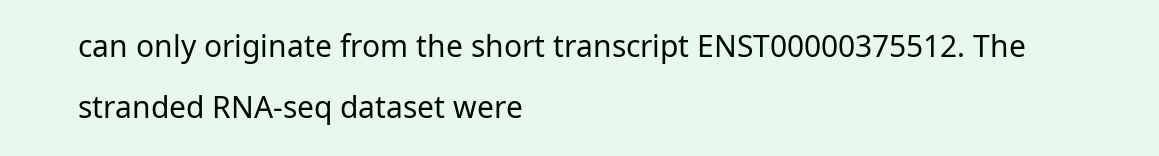can only originate from the short transcript ENST00000375512. The stranded RNA-seq dataset were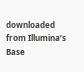downloaded from Illumina’s Base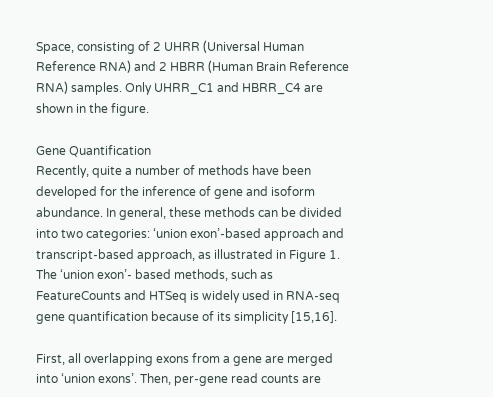Space, consisting of 2 UHRR (Universal Human Reference RNA) and 2 HBRR (Human Brain Reference RNA) samples. Only UHRR_C1 and HBRR_C4 are shown in the figure.

Gene Quantification
Recently, quite a number of methods have been developed for the inference of gene and isoform abundance. In general, these methods can be divided into two categories: ‘union exon’-based approach and transcript-based approach, as illustrated in Figure 1. The ‘union exon’- based methods, such as FeatureCounts and HTSeq is widely used in RNA-seq gene quantification because of its simplicity [15,16].

First, all overlapping exons from a gene are merged into ‘union exons’. Then, per-gene read counts are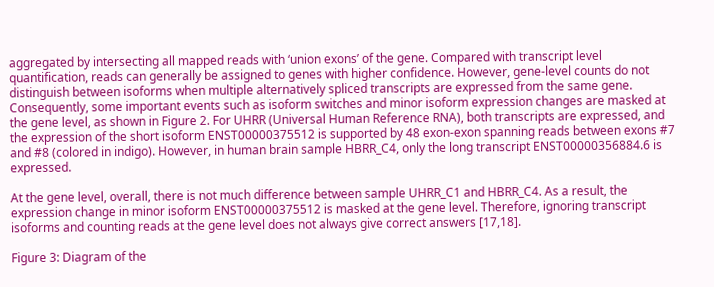aggregated by intersecting all mapped reads with ‘union exons’ of the gene. Compared with transcript level quantification, reads can generally be assigned to genes with higher confidence. However, gene-level counts do not distinguish between isoforms when multiple alternatively spliced transcripts are expressed from the same gene. Consequently, some important events such as isoform switches and minor isoform expression changes are masked at the gene level, as shown in Figure 2. For UHRR (Universal Human Reference RNA), both transcripts are expressed, and the expression of the short isoform ENST00000375512 is supported by 48 exon-exon spanning reads between exons #7 and #8 (colored in indigo). However, in human brain sample HBRR_C4, only the long transcript ENST00000356884.6 is expressed.

At the gene level, overall, there is not much difference between sample UHRR_C1 and HBRR_C4. As a result, the expression change in minor isoform ENST00000375512 is masked at the gene level. Therefore, ignoring transcript isoforms and counting reads at the gene level does not always give correct answers [17,18].

Figure 3: Diagram of the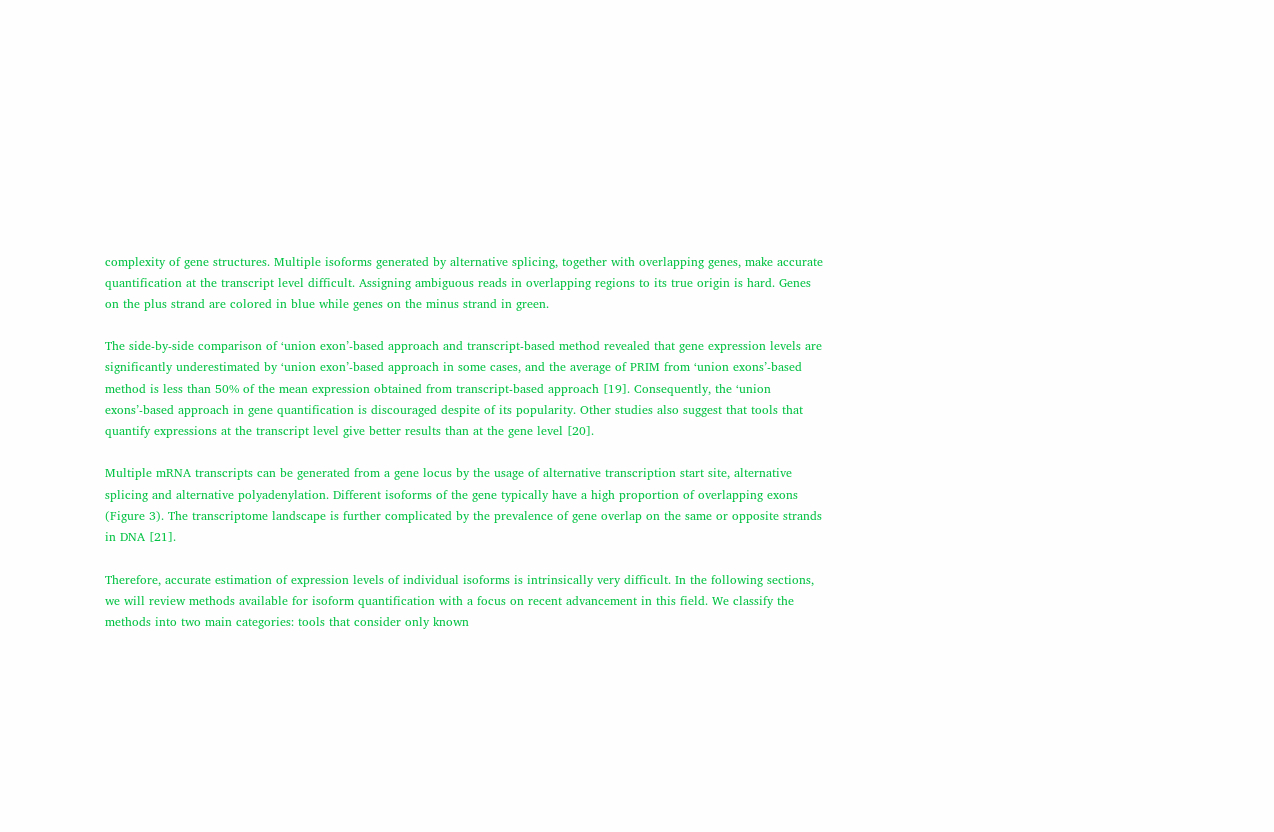complexity of gene structures. Multiple isoforms generated by alternative splicing, together with overlapping genes, make accurate quantification at the transcript level difficult. Assigning ambiguous reads in overlapping regions to its true origin is hard. Genes on the plus strand are colored in blue while genes on the minus strand in green.

The side-by-side comparison of ‘union exon’-based approach and transcript-based method revealed that gene expression levels are significantly underestimated by ‘union exon’-based approach in some cases, and the average of PRIM from ‘union exons’-based method is less than 50% of the mean expression obtained from transcript-based approach [19]. Consequently, the ‘union exons’-based approach in gene quantification is discouraged despite of its popularity. Other studies also suggest that tools that quantify expressions at the transcript level give better results than at the gene level [20].

Multiple mRNA transcripts can be generated from a gene locus by the usage of alternative transcription start site, alternative splicing and alternative polyadenylation. Different isoforms of the gene typically have a high proportion of overlapping exons (Figure 3). The transcriptome landscape is further complicated by the prevalence of gene overlap on the same or opposite strands in DNA [21].

Therefore, accurate estimation of expression levels of individual isoforms is intrinsically very difficult. In the following sections, we will review methods available for isoform quantification with a focus on recent advancement in this field. We classify the methods into two main categories: tools that consider only known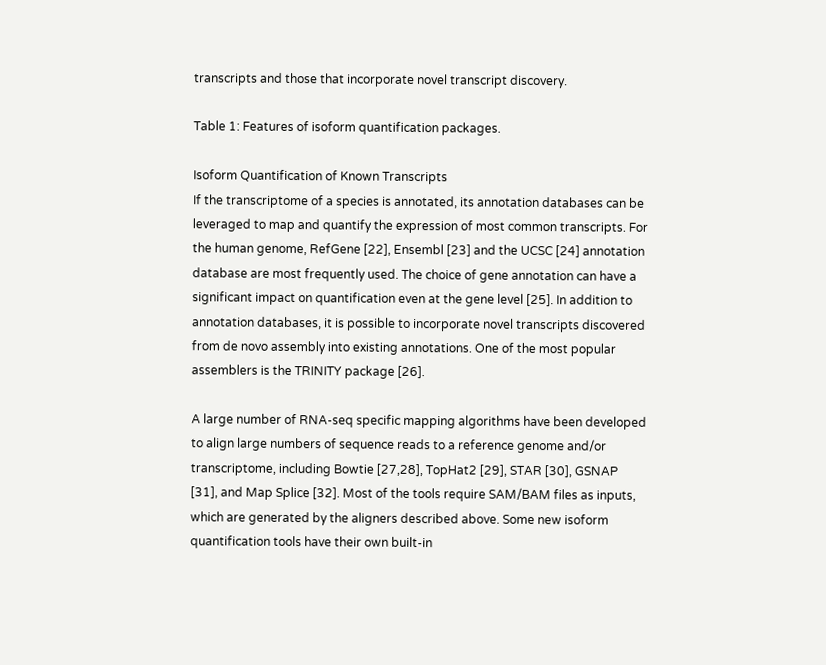transcripts and those that incorporate novel transcript discovery.

Table 1: Features of isoform quantification packages.

Isoform Quantification of Known Transcripts
If the transcriptome of a species is annotated, its annotation databases can be leveraged to map and quantify the expression of most common transcripts. For the human genome, RefGene [22], Ensembl [23] and the UCSC [24] annotation database are most frequently used. The choice of gene annotation can have a significant impact on quantification even at the gene level [25]. In addition to annotation databases, it is possible to incorporate novel transcripts discovered from de novo assembly into existing annotations. One of the most popular assemblers is the TRINITY package [26].

A large number of RNA-seq specific mapping algorithms have been developed to align large numbers of sequence reads to a reference genome and/or transcriptome, including Bowtie [27,28], TopHat2 [29], STAR [30], GSNAP [31], and Map Splice [32]. Most of the tools require SAM/BAM files as inputs, which are generated by the aligners described above. Some new isoform quantification tools have their own built-in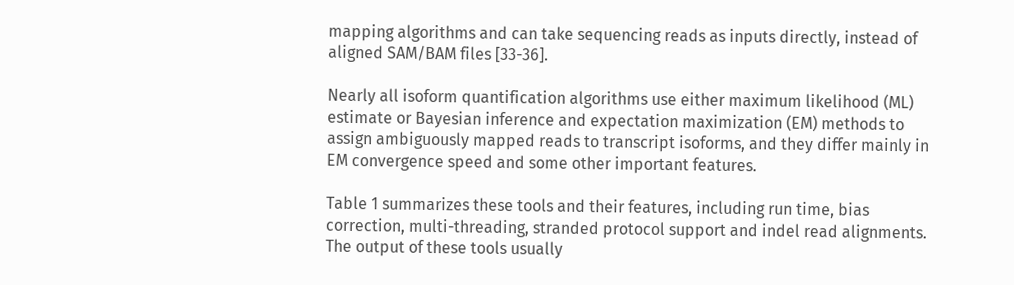mapping algorithms and can take sequencing reads as inputs directly, instead of aligned SAM/BAM files [33-36].

Nearly all isoform quantification algorithms use either maximum likelihood (ML) estimate or Bayesian inference and expectation maximization (EM) methods to assign ambiguously mapped reads to transcript isoforms, and they differ mainly in EM convergence speed and some other important features.

Table 1 summarizes these tools and their features, including run time, bias correction, multi-threading, stranded protocol support and indel read alignments. The output of these tools usually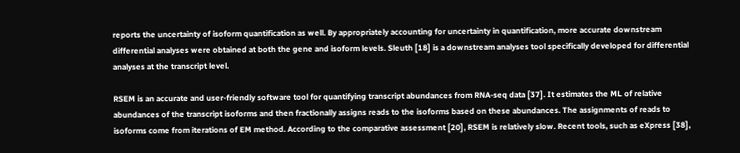reports the uncertainty of isoform quantification as well. By appropriately accounting for uncertainty in quantification, more accurate downstream differential analyses were obtained at both the gene and isoform levels. Sleuth [18] is a downstream analyses tool specifically developed for differential analyses at the transcript level.

RSEM is an accurate and user-friendly software tool for quantifying transcript abundances from RNA-seq data [37]. It estimates the ML of relative abundances of the transcript isoforms and then fractionally assigns reads to the isoforms based on these abundances. The assignments of reads to isoforms come from iterations of EM method. According to the comparative assessment [20], RSEM is relatively slow. Recent tools, such as eXpress [38],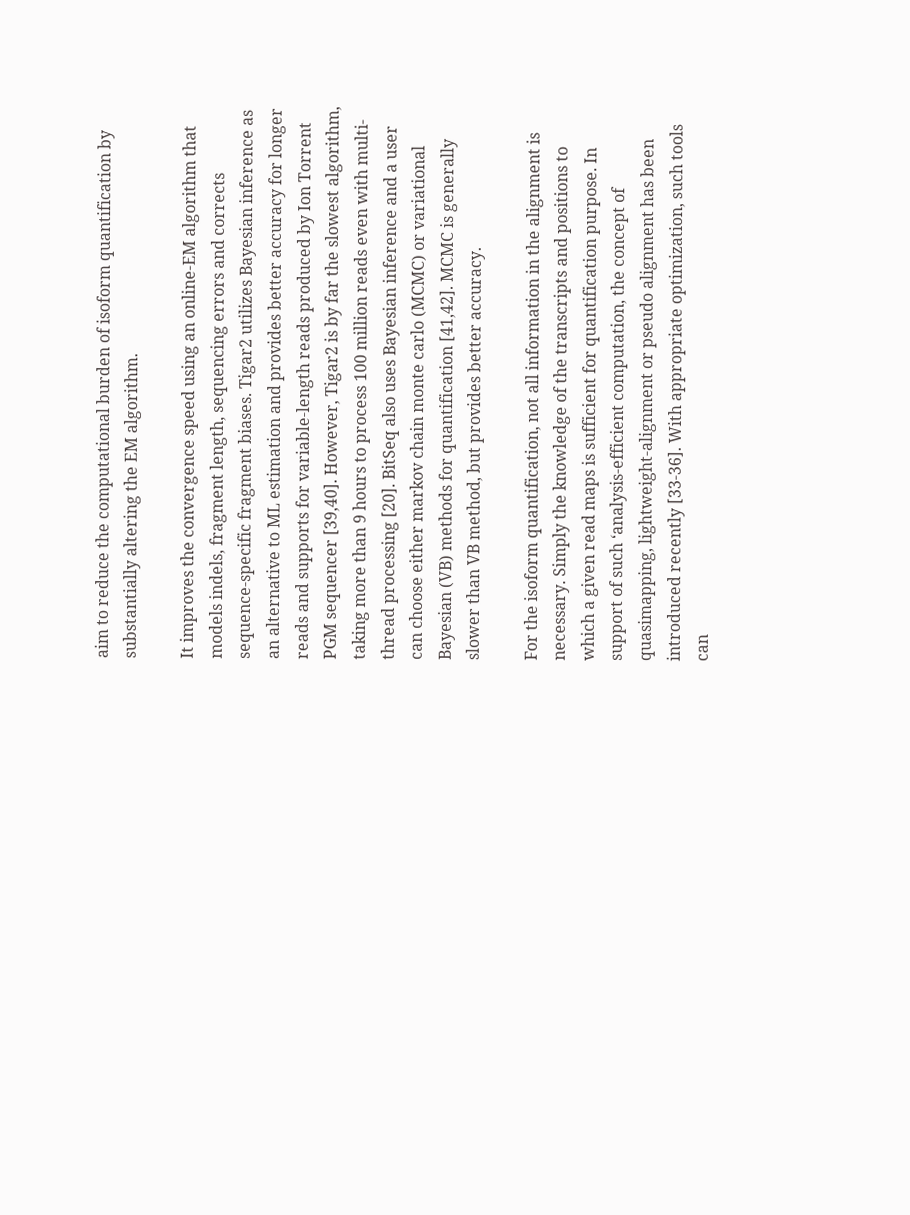aim to reduce the computational burden of isoform quantification by substantially altering the EM algorithm.

It improves the convergence speed using an online-EM algorithm that models indels, fragment length, sequencing errors and corrects sequence-specific fragment biases. Tigar2 utilizes Bayesian inference as an alternative to ML estimation and provides better accuracy for longer reads and supports for variable-length reads produced by Ion Torrent PGM sequencer [39,40]. However, Tigar2 is by far the slowest algorithm, taking more than 9 hours to process 100 million reads even with multi-thread processing [20]. BitSeq also uses Bayesian inference and a user can choose either markov chain monte carlo (MCMC) or variational Bayesian (VB) methods for quantification [41,42]. MCMC is generally slower than VB method, but provides better accuracy.

For the isoform quantification, not all information in the alignment is necessary. Simply the knowledge of the transcripts and positions to which a given read maps is sufficient for quantification purpose. In support of such ‘analysis-efficient computation, the concept of quasimapping, lightweight-alignment or pseudo alignment has been introduced recently [33-36]. With appropriate optimization, such tools can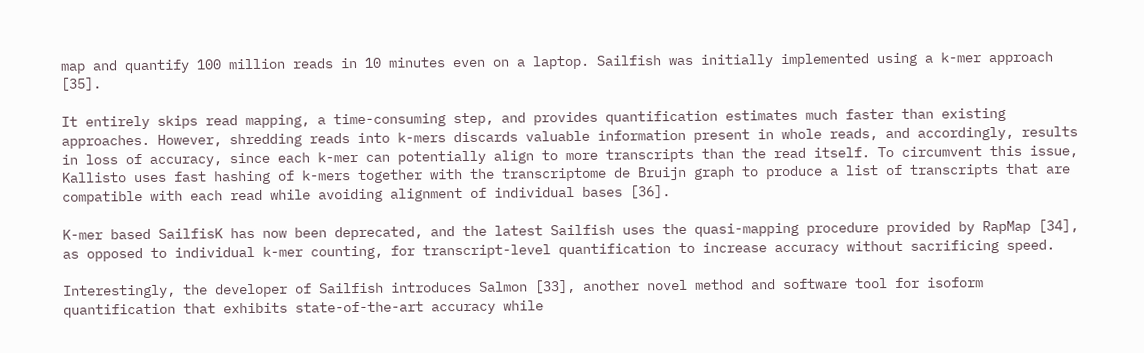map and quantify 100 million reads in 10 minutes even on a laptop. Sailfish was initially implemented using a k-mer approach [35].

It entirely skips read mapping, a time-consuming step, and provides quantification estimates much faster than existing approaches. However, shredding reads into k-mers discards valuable information present in whole reads, and accordingly, results in loss of accuracy, since each k-mer can potentially align to more transcripts than the read itself. To circumvent this issue, Kallisto uses fast hashing of k-mers together with the transcriptome de Bruijn graph to produce a list of transcripts that are compatible with each read while avoiding alignment of individual bases [36].

K-mer based SailfisK has now been deprecated, and the latest Sailfish uses the quasi-mapping procedure provided by RapMap [34], as opposed to individual k-mer counting, for transcript-level quantification to increase accuracy without sacrificing speed.

Interestingly, the developer of Sailfish introduces Salmon [33], another novel method and software tool for isoform quantification that exhibits state-of-the-art accuracy while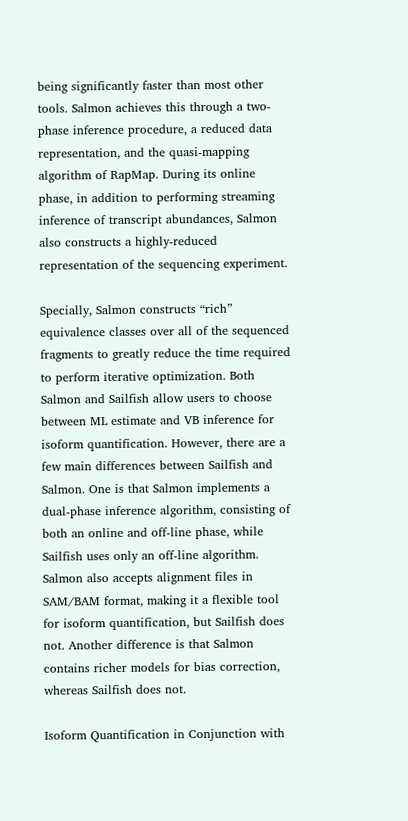being significantly faster than most other tools. Salmon achieves this through a two-phase inference procedure, a reduced data representation, and the quasi-mapping algorithm of RapMap. During its online phase, in addition to performing streaming inference of transcript abundances, Salmon also constructs a highly-reduced representation of the sequencing experiment.

Specially, Salmon constructs “rich” equivalence classes over all of the sequenced fragments to greatly reduce the time required to perform iterative optimization. Both Salmon and Sailfish allow users to choose between ML estimate and VB inference for isoform quantification. However, there are a few main differences between Sailfish and Salmon. One is that Salmon implements a dual-phase inference algorithm, consisting of both an online and off-line phase, while Sailfish uses only an off-line algorithm. Salmon also accepts alignment files in SAM/BAM format, making it a flexible tool for isoform quantification, but Sailfish does not. Another difference is that Salmon contains richer models for bias correction, whereas Sailfish does not.

Isoform Quantification in Conjunction with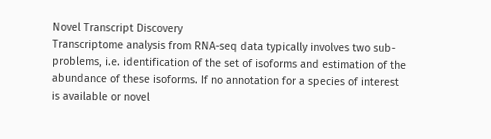Novel Transcript Discovery
Transcriptome analysis from RNA-seq data typically involves two sub-problems, i.e. identification of the set of isoforms and estimation of the abundance of these isoforms. If no annotation for a species of interest is available or novel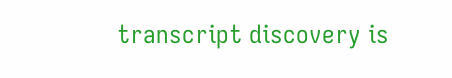transcript discovery is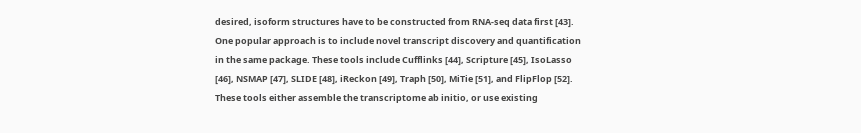desired, isoform structures have to be constructed from RNA-seq data first [43]. One popular approach is to include novel transcript discovery and quantification in the same package. These tools include Cufflinks [44], Scripture [45], IsoLasso [46], NSMAP [47], SLIDE [48], iReckon [49], Traph [50], MiTie [51], and FlipFlop [52]. These tools either assemble the transcriptome ab initio, or use existing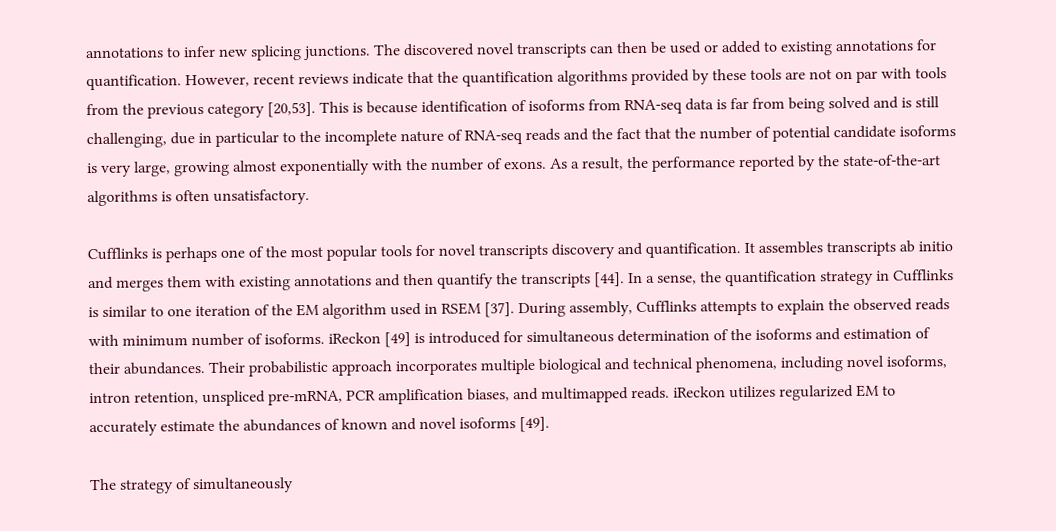annotations to infer new splicing junctions. The discovered novel transcripts can then be used or added to existing annotations for quantification. However, recent reviews indicate that the quantification algorithms provided by these tools are not on par with tools from the previous category [20,53]. This is because identification of isoforms from RNA-seq data is far from being solved and is still challenging, due in particular to the incomplete nature of RNA-seq reads and the fact that the number of potential candidate isoforms is very large, growing almost exponentially with the number of exons. As a result, the performance reported by the state-of-the-art algorithms is often unsatisfactory.

Cufflinks is perhaps one of the most popular tools for novel transcripts discovery and quantification. It assembles transcripts ab initio and merges them with existing annotations and then quantify the transcripts [44]. In a sense, the quantification strategy in Cufflinks is similar to one iteration of the EM algorithm used in RSEM [37]. During assembly, Cufflinks attempts to explain the observed reads with minimum number of isoforms. iReckon [49] is introduced for simultaneous determination of the isoforms and estimation of their abundances. Their probabilistic approach incorporates multiple biological and technical phenomena, including novel isoforms, intron retention, unspliced pre-mRNA, PCR amplification biases, and multimapped reads. iReckon utilizes regularized EM to accurately estimate the abundances of known and novel isoforms [49].

The strategy of simultaneously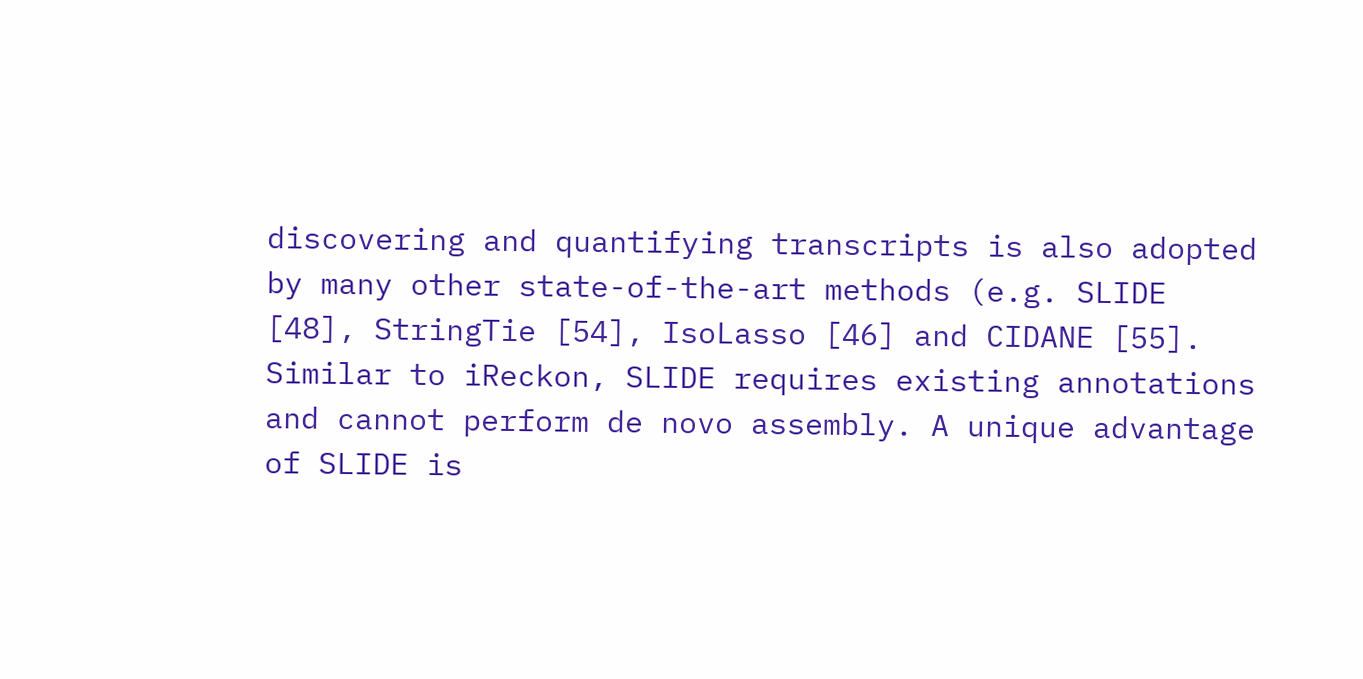discovering and quantifying transcripts is also adopted by many other state-of-the-art methods (e.g. SLIDE [48], StringTie [54], IsoLasso [46] and CIDANE [55]. Similar to iReckon, SLIDE requires existing annotations and cannot perform de novo assembly. A unique advantage of SLIDE is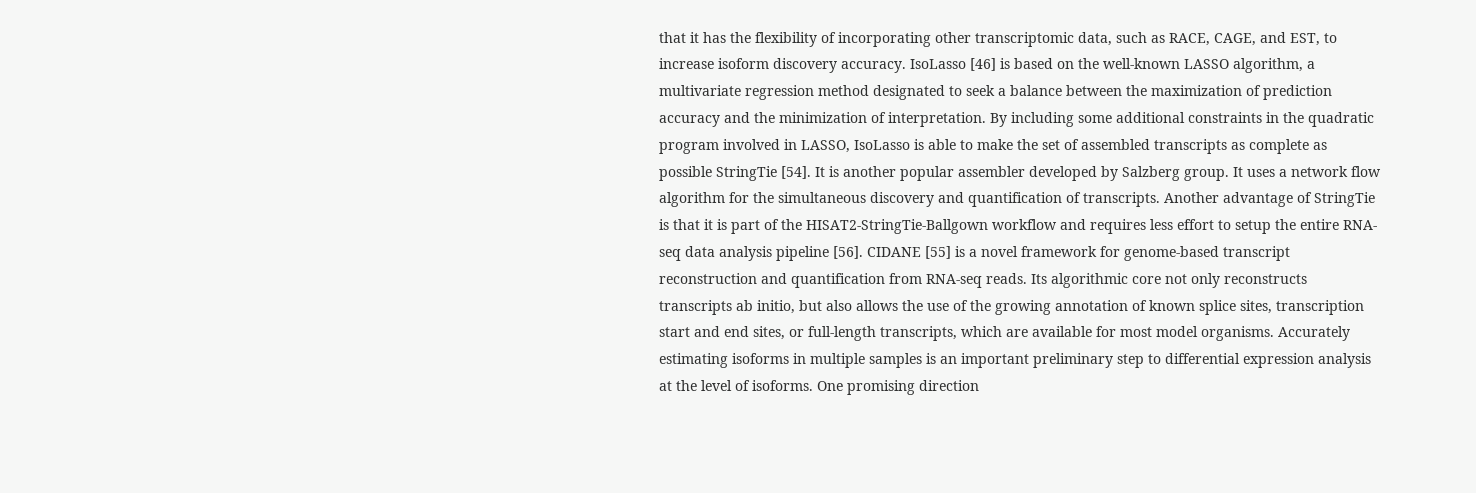that it has the flexibility of incorporating other transcriptomic data, such as RACE, CAGE, and EST, to increase isoform discovery accuracy. IsoLasso [46] is based on the well-known LASSO algorithm, a multivariate regression method designated to seek a balance between the maximization of prediction accuracy and the minimization of interpretation. By including some additional constraints in the quadratic program involved in LASSO, IsoLasso is able to make the set of assembled transcripts as complete as possible StringTie [54]. It is another popular assembler developed by Salzberg group. It uses a network flow algorithm for the simultaneous discovery and quantification of transcripts. Another advantage of StringTie is that it is part of the HISAT2-StringTie-Ballgown workflow and requires less effort to setup the entire RNA-seq data analysis pipeline [56]. CIDANE [55] is a novel framework for genome-based transcript reconstruction and quantification from RNA-seq reads. Its algorithmic core not only reconstructs transcripts ab initio, but also allows the use of the growing annotation of known splice sites, transcription start and end sites, or full-length transcripts, which are available for most model organisms. Accurately estimating isoforms in multiple samples is an important preliminary step to differential expression analysis at the level of isoforms. One promising direction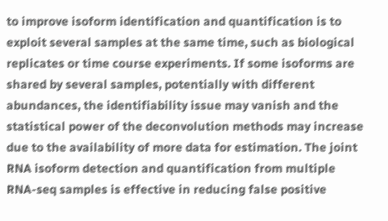to improve isoform identification and quantification is to exploit several samples at the same time, such as biological replicates or time course experiments. If some isoforms are shared by several samples, potentially with different abundances, the identifiability issue may vanish and the statistical power of the deconvolution methods may increase due to the availability of more data for estimation. The joint RNA isoform detection and quantification from multiple RNA-seq samples is effective in reducing false positive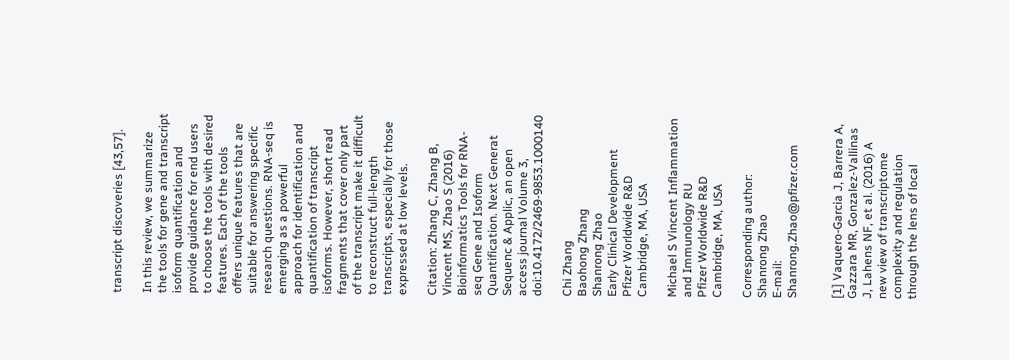transcript discoveries [43,57].

In this review, we summarize the tools for gene and transcript isoform quantification and provide guidance for end users to choose the tools with desired features. Each of the tools offers unique features that are suitable for answering specific research questions. RNA-seq is emerging as a powerful approach for identification and quantification of transcript isoforms. However, short read fragments that cover only part of the transcript make it difficult to reconstruct full-length transcripts, especially for those expressed at low levels.

Citation: Zhang C, Zhang B, Vincent MS, Zhao S (2016) Bioinformatics Tools for RNA-seq Gene and Isoform Quantification. Next Generat Sequenc & Applic, an open access journal Volume 3, doi:10.4172/2469-9853.1000140

Chi Zhang
Baohong Zhang
Shanrong Zhao
Early Clinical Development
Pfizer Worldwide R&D
Cambridge, MA, USA

Michael S Vincent Inflammation and Immunology RU
Pfizer Worldwide R&D
Cambridge, MA, USA

Corresponding author:
Shanrong Zhao
E-mail: Shanrong.Zhao@pfizer.com


[1] Vaquero-Garcia J, Barrera A, Gazzara MR, Gonzalez-Vallinas J, Lahens NF, et al. (2016) A new view of transcriptome complexity and regulation through the lens of local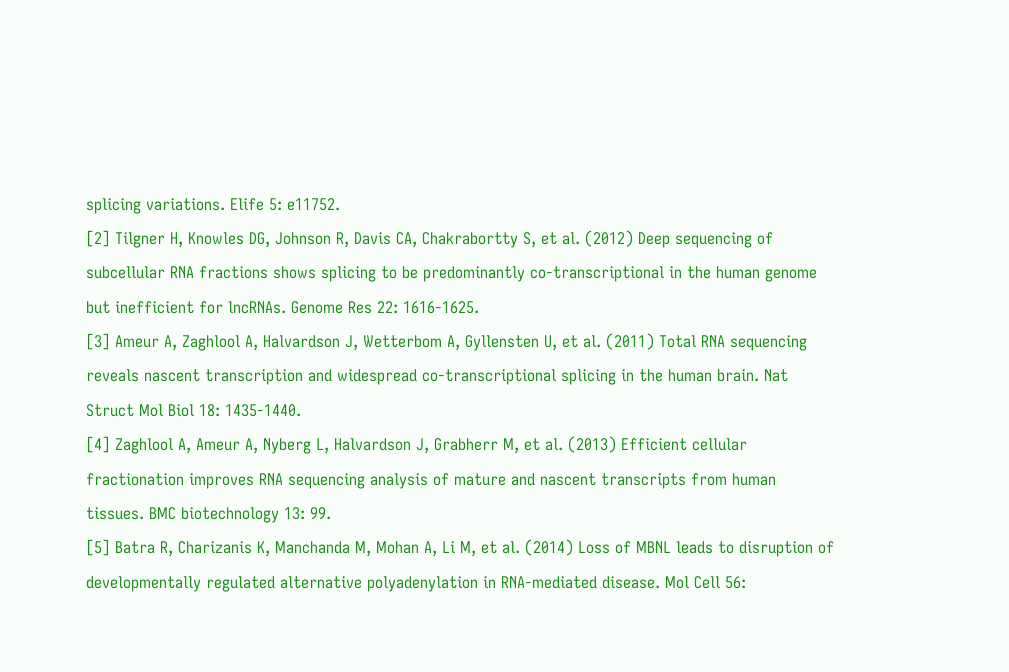splicing variations. Elife 5: e11752.
[2] Tilgner H, Knowles DG, Johnson R, Davis CA, Chakrabortty S, et al. (2012) Deep sequencing of subcellular RNA fractions shows splicing to be predominantly co-transcriptional in the human genome but inefficient for lncRNAs. Genome Res 22: 1616-1625.
[3] Ameur A, Zaghlool A, Halvardson J, Wetterbom A, Gyllensten U, et al. (2011) Total RNA sequencing reveals nascent transcription and widespread co-transcriptional splicing in the human brain. Nat Struct Mol Biol 18: 1435-1440.
[4] Zaghlool A, Ameur A, Nyberg L, Halvardson J, Grabherr M, et al. (2013) Efficient cellular fractionation improves RNA sequencing analysis of mature and nascent transcripts from human tissues. BMC biotechnology 13: 99.
[5] Batra R, Charizanis K, Manchanda M, Mohan A, Li M, et al. (2014) Loss of MBNL leads to disruption of developmentally regulated alternative polyadenylation in RNA-mediated disease. Mol Cell 56: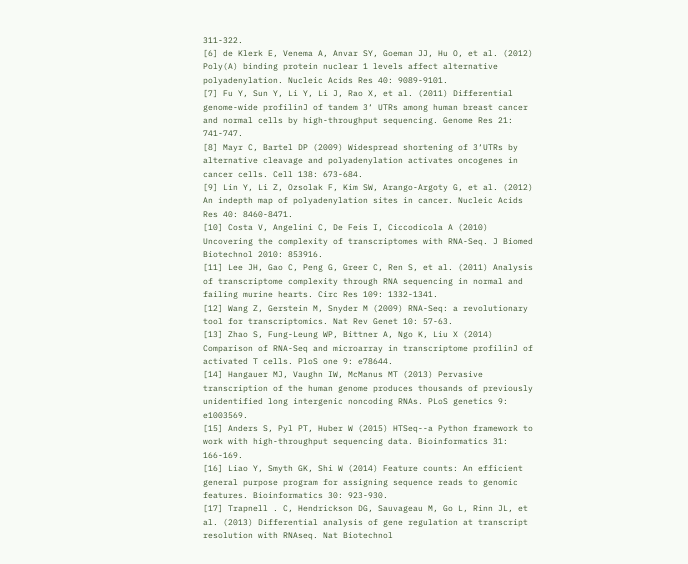311-322.
[6] de Klerk E, Venema A, Anvar SY, Goeman JJ, Hu O, et al. (2012) Poly(A) binding protein nuclear 1 levels affect alternative polyadenylation. Nucleic Acids Res 40: 9089-9101.
[7] Fu Y, Sun Y, Li Y, Li J, Rao X, et al. (2011) Differential genome-wide profilinJ of tandem 3‘ UTRs among human breast cancer and normal cells by high-throughput sequencing. Genome Res 21: 741-747.
[8] Mayr C, Bartel DP (2009) Widespread shortening of 3‘UTRs by alternative cleavage and polyadenylation activates oncogenes in cancer cells. Cell 138: 673-684.
[9] Lin Y, Li Z, Ozsolak F, Kim SW, Arango-Argoty G, et al. (2012) An indepth map of polyadenylation sites in cancer. Nucleic Acids Res 40: 8460-8471.
[10] Costa V, Angelini C, De Feis I, Ciccodicola A (2010) Uncovering the complexity of transcriptomes with RNA-Seq. J Biomed Biotechnol 2010: 853916.
[11] Lee JH, Gao C, Peng G, Greer C, Ren S, et al. (2011) Analysis of transcriptome complexity through RNA sequencing in normal and failing murine hearts. Circ Res 109: 1332-1341.
[12] Wang Z, Gerstein M, Snyder M (2009) RNA-Seq: a revolutionary tool for transcriptomics. Nat Rev Genet 10: 57-63.
[13] Zhao S, Fung-Leung WP, Bittner A, Ngo K, Liu X (2014) Comparison of RNA-Seq and microarray in transcriptome profilinJ of activated T cells. PloS one 9: e78644.
[14] Hangauer MJ, Vaughn IW, McManus MT (2013) Pervasive transcription of the human genome produces thousands of previously unidentified long intergenic noncoding RNAs. PLoS genetics 9: e1003569.
[15] Anders S, Pyl PT, Huber W (2015) HTSeq--a Python framework to work with high-throughput sequencing data. Bioinformatics 31: 166-169.
[16] Liao Y, Smyth GK, Shi W (2014) Feature counts: An efficient general purpose program for assigning sequence reads to genomic features. Bioinformatics 30: 923-930.
[17] Trapnell . C, Hendrickson DG, Sauvageau M, Go L, Rinn JL, et al. (2013) Differential analysis of gene regulation at transcript resolution with RNAseq. Nat Biotechnol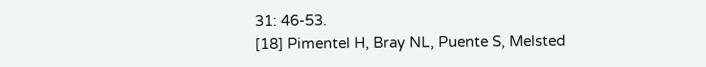31: 46-53.
[18] Pimentel H, Bray NL, Puente S, Melsted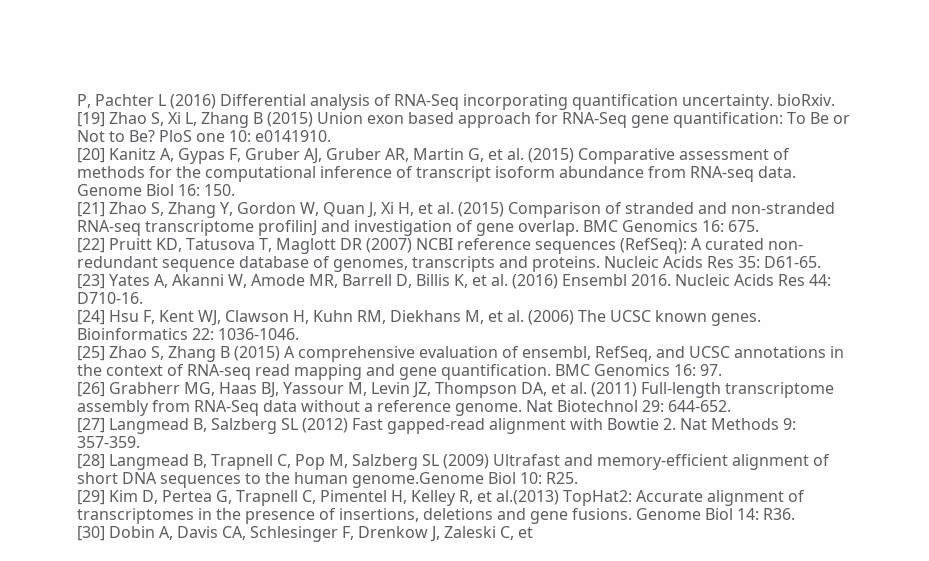P, Pachter L (2016) Differential analysis of RNA-Seq incorporating quantification uncertainty. bioRxiv.
[19] Zhao S, Xi L, Zhang B (2015) Union exon based approach for RNA-Seq gene quantification: To Be or Not to Be? PloS one 10: e0141910.
[20] Kanitz A, Gypas F, Gruber AJ, Gruber AR, Martin G, et al. (2015) Comparative assessment of methods for the computational inference of transcript isoform abundance from RNA-seq data. Genome Biol 16: 150.
[21] Zhao S, Zhang Y, Gordon W, Quan J, Xi H, et al. (2015) Comparison of stranded and non-stranded RNA-seq transcriptome profilinJ and investigation of gene overlap. BMC Genomics 16: 675.
[22] Pruitt KD, Tatusova T, Maglott DR (2007) NCBI reference sequences (RefSeq): A curated non-redundant sequence database of genomes, transcripts and proteins. Nucleic Acids Res 35: D61-65.
[23] Yates A, Akanni W, Amode MR, Barrell D, Billis K, et al. (2016) Ensembl 2016. Nucleic Acids Res 44: D710-16.
[24] Hsu F, Kent WJ, Clawson H, Kuhn RM, Diekhans M, et al. (2006) The UCSC known genes. Bioinformatics 22: 1036-1046.
[25] Zhao S, Zhang B (2015) A comprehensive evaluation of ensembl, RefSeq, and UCSC annotations in the context of RNA-seq read mapping and gene quantification. BMC Genomics 16: 97.
[26] Grabherr MG, Haas BJ, Yassour M, Levin JZ, Thompson DA, et al. (2011) Full-length transcriptome assembly from RNA-Seq data without a reference genome. Nat Biotechnol 29: 644-652.
[27] Langmead B, Salzberg SL (2012) Fast gapped-read alignment with Bowtie 2. Nat Methods 9: 357-359.
[28] Langmead B, Trapnell C, Pop M, Salzberg SL (2009) Ultrafast and memory-efficient alignment of short DNA sequences to the human genome.Genome Biol 10: R25.
[29] Kim D, Pertea G, Trapnell C, Pimentel H, Kelley R, et al.(2013) TopHat2: Accurate alignment of transcriptomes in the presence of insertions, deletions and gene fusions. Genome Biol 14: R36.
[30] Dobin A, Davis CA, Schlesinger F, Drenkow J, Zaleski C, et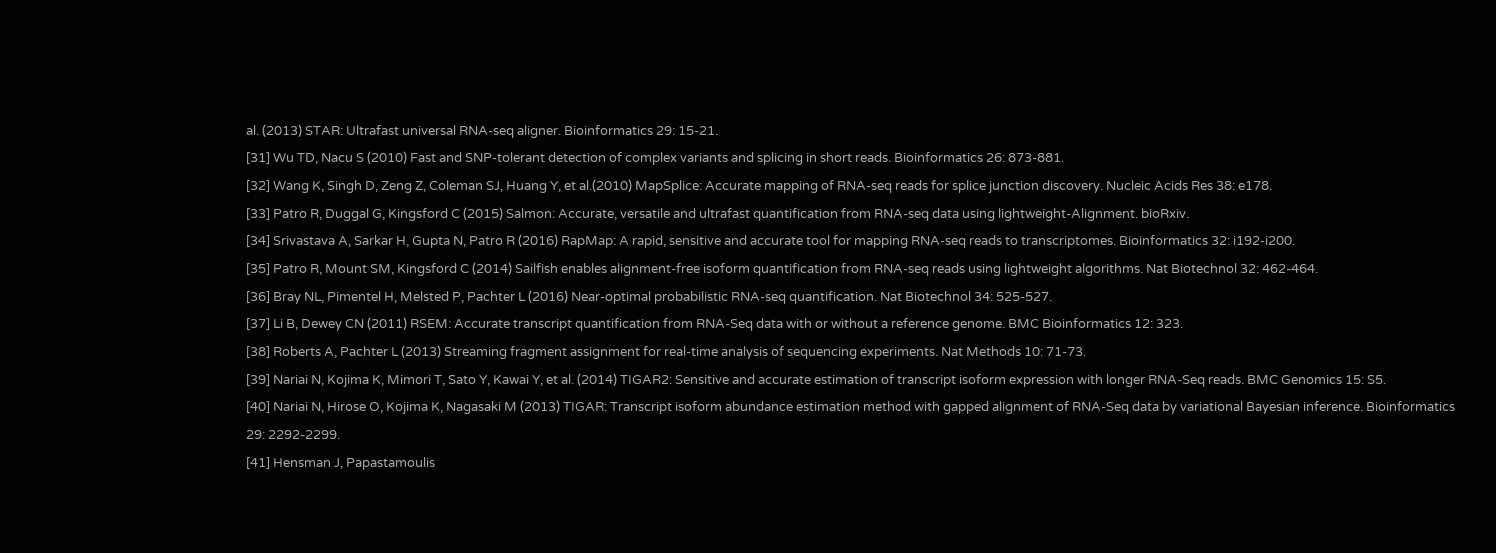al. (2013) STAR: Ultrafast universal RNA-seq aligner. Bioinformatics 29: 15-21.
[31] Wu TD, Nacu S (2010) Fast and SNP-tolerant detection of complex variants and splicing in short reads. Bioinformatics 26: 873-881.
[32] Wang K, Singh D, Zeng Z, Coleman SJ, Huang Y, et al.(2010) MapSplice: Accurate mapping of RNA-seq reads for splice junction discovery. Nucleic Acids Res 38: e178.
[33] Patro R, Duggal G, Kingsford C (2015) Salmon: Accurate, versatile and ultrafast quantification from RNA-seq data using lightweight-Alignment. bioRxiv.
[34] Srivastava A, Sarkar H, Gupta N, Patro R (2016) RapMap: A rapid, sensitive and accurate tool for mapping RNA-seq reads to transcriptomes. Bioinformatics 32: i192-i200.
[35] Patro R, Mount SM, Kingsford C (2014) Sailfish enables alignment-free isoform quantification from RNA-seq reads using lightweight algorithms. Nat Biotechnol 32: 462-464.
[36] Bray NL, Pimentel H, Melsted P, Pachter L (2016) Near-optimal probabilistic RNA-seq quantification. Nat Biotechnol 34: 525-527.
[37] Li B, Dewey CN (2011) RSEM: Accurate transcript quantification from RNA-Seq data with or without a reference genome. BMC Bioinformatics 12: 323.
[38] Roberts A, Pachter L (2013) Streaming fragment assignment for real-time analysis of sequencing experiments. Nat Methods 10: 71-73.
[39] Nariai N, Kojima K, Mimori T, Sato Y, Kawai Y, et al. (2014) TIGAR2: Sensitive and accurate estimation of transcript isoform expression with longer RNA-Seq reads. BMC Genomics 15: S5.
[40] Nariai N, Hirose O, Kojima K, Nagasaki M (2013) TIGAR: Transcript isoform abundance estimation method with gapped alignment of RNA-Seq data by variational Bayesian inference. Bioinformatics 29: 2292-2299.
[41] Hensman J, Papastamoulis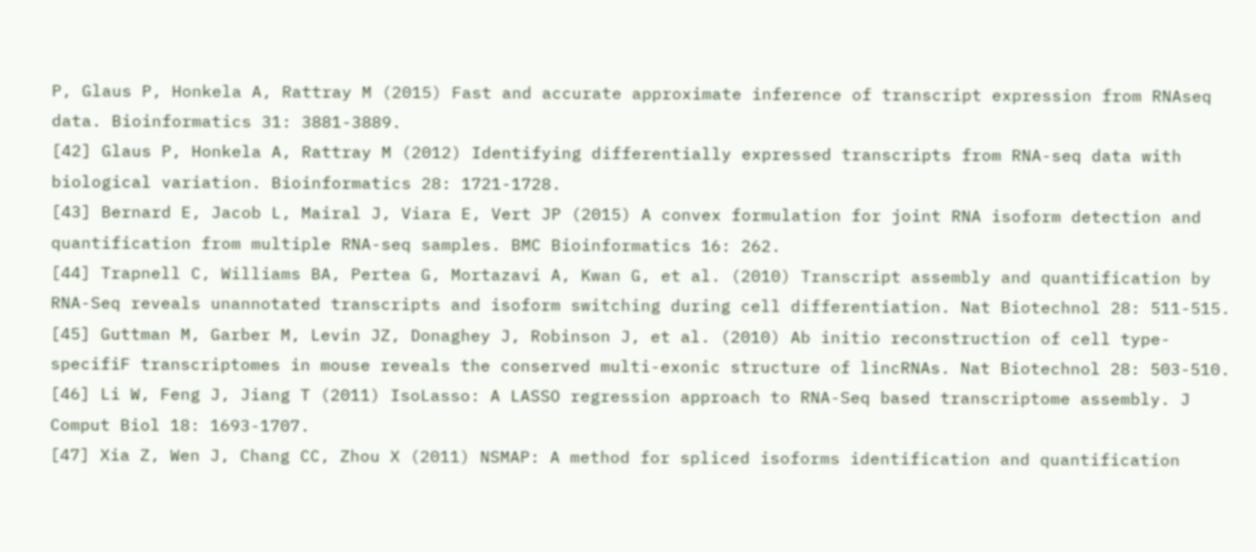P, Glaus P, Honkela A, Rattray M (2015) Fast and accurate approximate inference of transcript expression from RNAseq data. Bioinformatics 31: 3881-3889.
[42] Glaus P, Honkela A, Rattray M (2012) Identifying differentially expressed transcripts from RNA-seq data with biological variation. Bioinformatics 28: 1721-1728.
[43] Bernard E, Jacob L, Mairal J, Viara E, Vert JP (2015) A convex formulation for joint RNA isoform detection and quantification from multiple RNA-seq samples. BMC Bioinformatics 16: 262.
[44] Trapnell C, Williams BA, Pertea G, Mortazavi A, Kwan G, et al. (2010) Transcript assembly and quantification by RNA-Seq reveals unannotated transcripts and isoform switching during cell differentiation. Nat Biotechnol 28: 511-515.
[45] Guttman M, Garber M, Levin JZ, Donaghey J, Robinson J, et al. (2010) Ab initio reconstruction of cell type-specifiF transcriptomes in mouse reveals the conserved multi-exonic structure of lincRNAs. Nat Biotechnol 28: 503-510.
[46] Li W, Feng J, Jiang T (2011) IsoLasso: A LASSO regression approach to RNA-Seq based transcriptome assembly. J Comput Biol 18: 1693-1707.
[47] Xia Z, Wen J, Chang CC, Zhou X (2011) NSMAP: A method for spliced isoforms identification and quantification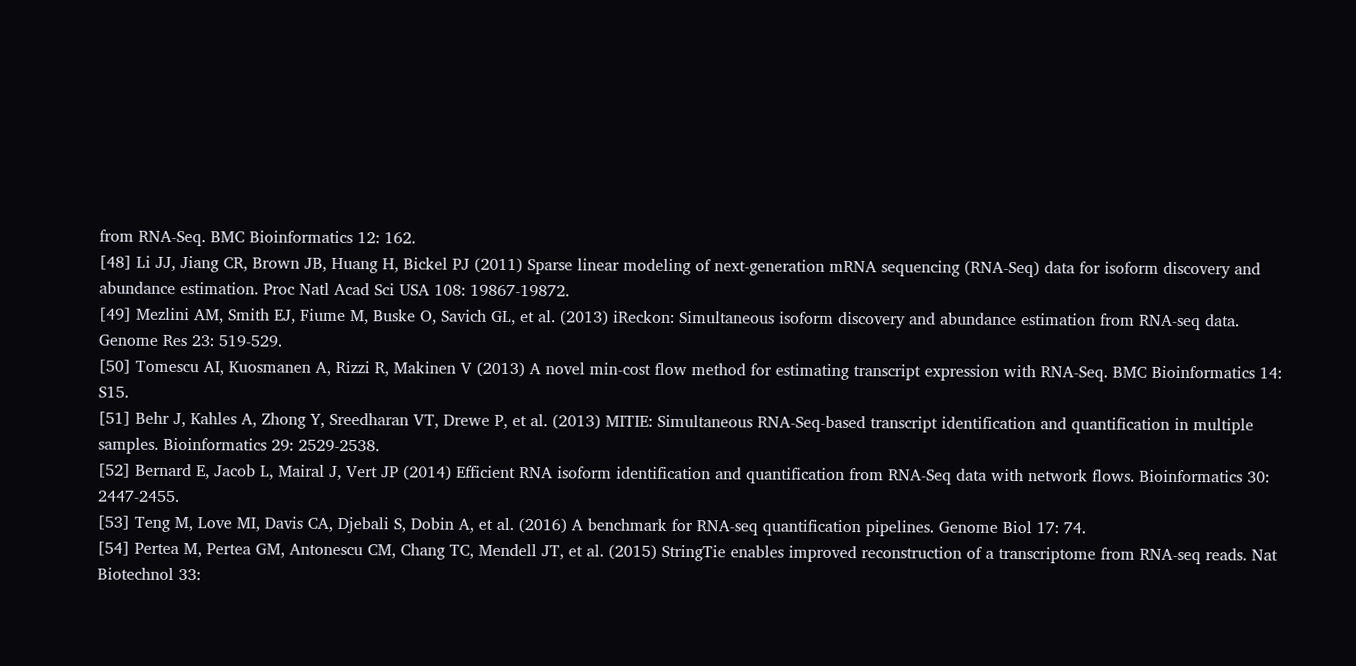from RNA-Seq. BMC Bioinformatics 12: 162.
[48] Li JJ, Jiang CR, Brown JB, Huang H, Bickel PJ (2011) Sparse linear modeling of next-generation mRNA sequencing (RNA-Seq) data for isoform discovery and abundance estimation. Proc Natl Acad Sci USA 108: 19867-19872.
[49] Mezlini AM, Smith EJ, Fiume M, Buske O, Savich GL, et al. (2013) iReckon: Simultaneous isoform discovery and abundance estimation from RNA-seq data. Genome Res 23: 519-529.
[50] Tomescu AI, Kuosmanen A, Rizzi R, Makinen V (2013) A novel min-cost flow method for estimating transcript expression with RNA-Seq. BMC Bioinformatics 14: S15.
[51] Behr J, Kahles A, Zhong Y, Sreedharan VT, Drewe P, et al. (2013) MITIE: Simultaneous RNA-Seq-based transcript identification and quantification in multiple samples. Bioinformatics 29: 2529-2538.
[52] Bernard E, Jacob L, Mairal J, Vert JP (2014) Efficient RNA isoform identification and quantification from RNA-Seq data with network flows. Bioinformatics 30: 2447-2455.
[53] Teng M, Love MI, Davis CA, Djebali S, Dobin A, et al. (2016) A benchmark for RNA-seq quantification pipelines. Genome Biol 17: 74.
[54] Pertea M, Pertea GM, Antonescu CM, Chang TC, Mendell JT, et al. (2015) StringTie enables improved reconstruction of a transcriptome from RNA-seq reads. Nat Biotechnol 33: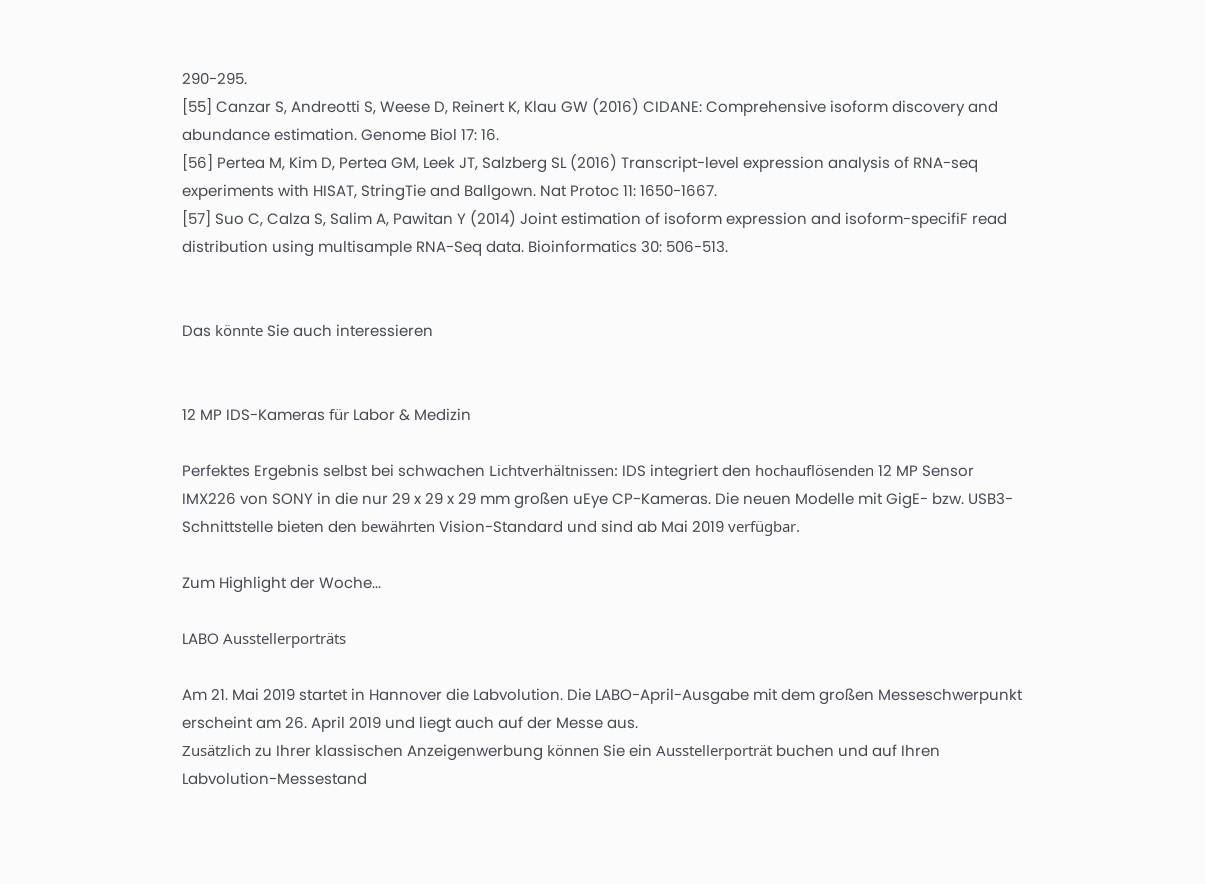290-295.
[55] Canzar S, Andreotti S, Weese D, Reinert K, Klau GW (2016) CIDANE: Comprehensive isoform discovery and abundance estimation. Genome Biol 17: 16.
[56] Pertea M, Kim D, Pertea GM, Leek JT, Salzberg SL (2016) Transcript-level expression analysis of RNA-seq experiments with HISAT, StringTie and Ballgown. Nat Protoc 11: 1650-1667.
[57] Suo C, Calza S, Salim A, Pawitan Y (2014) Joint estimation of isoform expression and isoform-specifiF read distribution using multisample RNA-Seq data. Bioinformatics 30: 506-513.


Das könnte Sie auch interessieren


12 MP IDS-Kameras für Labor & Medizin

Perfektes Ergebnis selbst bei schwachen Lichtverhältnissen: IDS integriert den hochauflösenden 12 MP Sensor IMX226 von SONY in die nur 29 x 29 x 29 mm großen uEye CP-Kameras. Die neuen Modelle mit GigE- bzw. USB3-Schnittstelle bieten den bewährten Vision-Standard und sind ab Mai 2019 verfügbar.

Zum Highlight der Woche...

LABO Ausstellerporträts

Am 21. Mai 2019 startet in Hannover die Labvolution. Die LABO-April-Ausgabe mit dem großen Messeschwerpunkt erscheint am 26. April 2019 und liegt auch auf der Messe aus.
Zusätzlich zu Ihrer klassischen Anzeigenwerbung können Sie ein Ausstellerporträt buchen und auf Ihren Labvolution-Messestand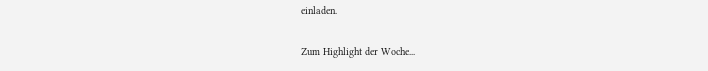einladen.

Zum Highlight der Woche...